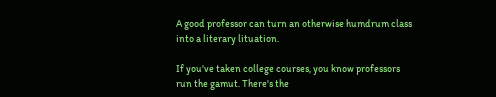A good professor can turn an otherwise humdrum class into a literary lituation.

If you've taken college courses, you know professors run the gamut. There's the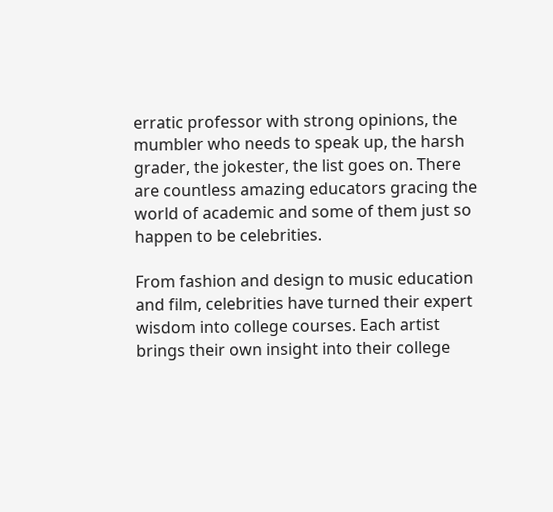erratic professor with strong opinions, the mumbler who needs to speak up, the harsh grader, the jokester, the list goes on. There are countless amazing educators gracing the world of academic and some of them just so happen to be celebrities.

From fashion and design to music education and film, celebrities have turned their expert wisdom into college courses. Each artist brings their own insight into their college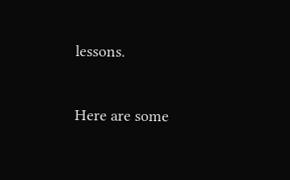lessons.

Here are some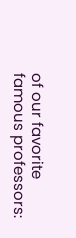of our favorite famous professors: